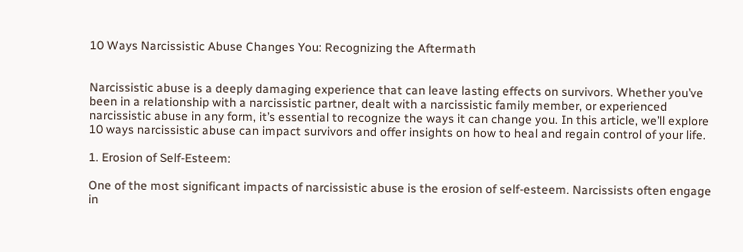10 Ways Narcissistic Abuse Changes You: Recognizing the Aftermath


Narcissistic abuse is a deeply damaging experience that can leave lasting effects on survivors. Whether you’ve been in a relationship with a narcissistic partner, dealt with a narcissistic family member, or experienced narcissistic abuse in any form, it’s essential to recognize the ways it can change you. In this article, we’ll explore 10 ways narcissistic abuse can impact survivors and offer insights on how to heal and regain control of your life.

1. Erosion of Self-Esteem:

One of the most significant impacts of narcissistic abuse is the erosion of self-esteem. Narcissists often engage in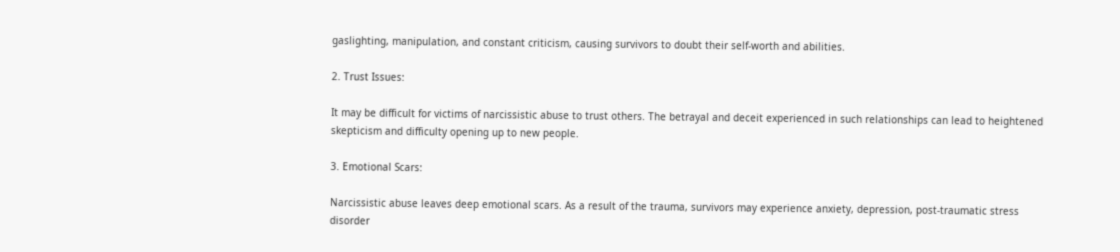gaslighting, manipulation, and constant criticism, causing survivors to doubt their self-worth and abilities.

2. Trust Issues:

It may be difficult for victims of narcissistic abuse to trust others. The betrayal and deceit experienced in such relationships can lead to heightened skepticism and difficulty opening up to new people.

3. Emotional Scars:

Narcissistic abuse leaves deep emotional scars. As a result of the trauma, survivors may experience anxiety, depression, post-traumatic stress disorder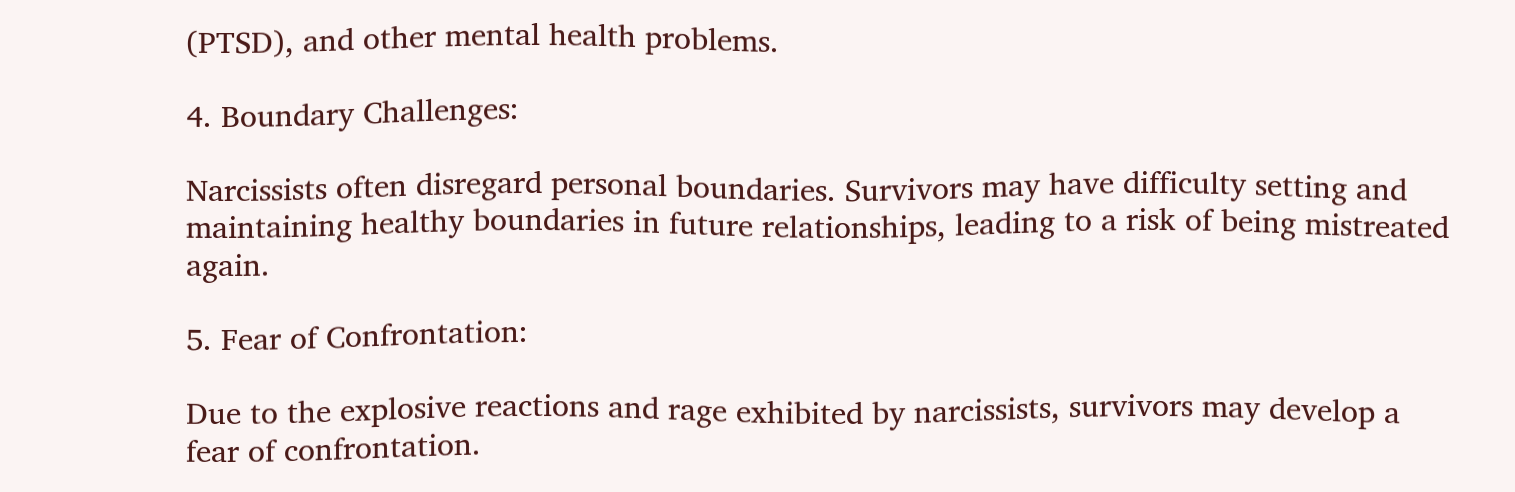(PTSD), and other mental health problems.

4. Boundary Challenges:

Narcissists often disregard personal boundaries. Survivors may have difficulty setting and maintaining healthy boundaries in future relationships, leading to a risk of being mistreated again.

5. Fear of Confrontation:

Due to the explosive reactions and rage exhibited by narcissists, survivors may develop a fear of confrontation.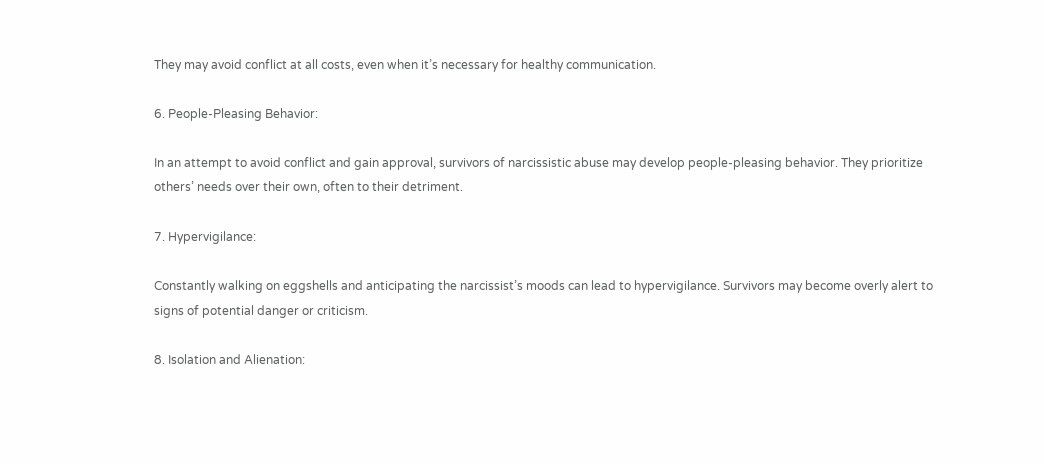They may avoid conflict at all costs, even when it’s necessary for healthy communication.

6. People-Pleasing Behavior:

In an attempt to avoid conflict and gain approval, survivors of narcissistic abuse may develop people-pleasing behavior. They prioritize others’ needs over their own, often to their detriment.

7. Hypervigilance:

Constantly walking on eggshells and anticipating the narcissist’s moods can lead to hypervigilance. Survivors may become overly alert to signs of potential danger or criticism.

8. Isolation and Alienation: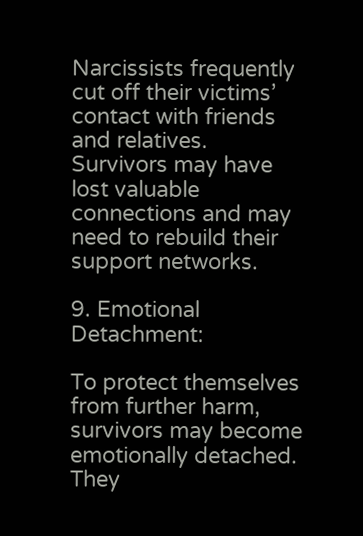Narcissists frequently cut off their victims’ contact with friends and relatives. Survivors may have lost valuable connections and may need to rebuild their support networks.

9. Emotional Detachment:

To protect themselves from further harm, survivors may become emotionally detached. They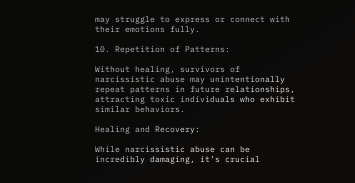may struggle to express or connect with their emotions fully.

10. Repetition of Patterns:

Without healing, survivors of narcissistic abuse may unintentionally repeat patterns in future relationships, attracting toxic individuals who exhibit similar behaviors.

Healing and Recovery:

While narcissistic abuse can be incredibly damaging, it’s crucial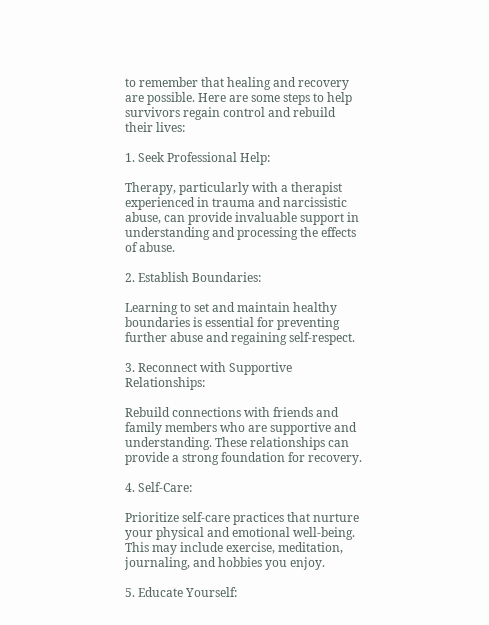to remember that healing and recovery are possible. Here are some steps to help survivors regain control and rebuild their lives:

1. Seek Professional Help:

Therapy, particularly with a therapist experienced in trauma and narcissistic abuse, can provide invaluable support in understanding and processing the effects of abuse.

2. Establish Boundaries:

Learning to set and maintain healthy boundaries is essential for preventing further abuse and regaining self-respect.

3. Reconnect with Supportive Relationships:

Rebuild connections with friends and family members who are supportive and understanding. These relationships can provide a strong foundation for recovery.

4. Self-Care:

Prioritize self-care practices that nurture your physical and emotional well-being. This may include exercise, meditation, journaling, and hobbies you enjoy.

5. Educate Yourself: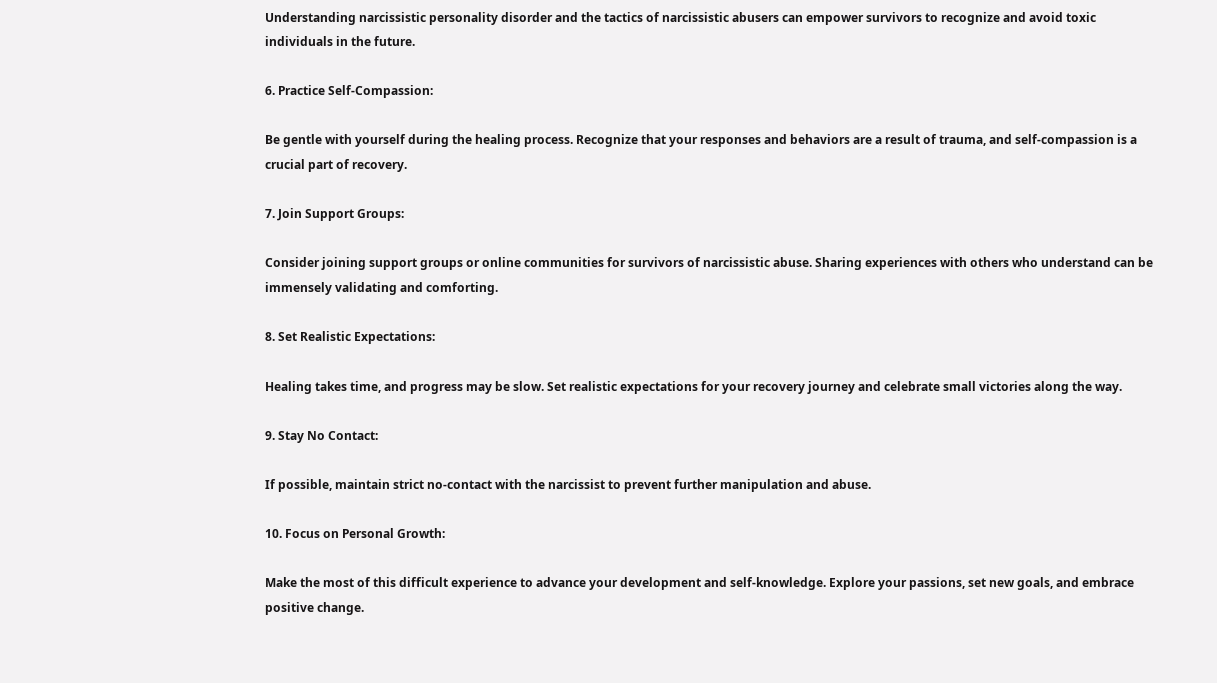Understanding narcissistic personality disorder and the tactics of narcissistic abusers can empower survivors to recognize and avoid toxic individuals in the future.

6. Practice Self-Compassion:

Be gentle with yourself during the healing process. Recognize that your responses and behaviors are a result of trauma, and self-compassion is a crucial part of recovery.

7. Join Support Groups:

Consider joining support groups or online communities for survivors of narcissistic abuse. Sharing experiences with others who understand can be immensely validating and comforting.

8. Set Realistic Expectations:

Healing takes time, and progress may be slow. Set realistic expectations for your recovery journey and celebrate small victories along the way.

9. Stay No Contact:

If possible, maintain strict no-contact with the narcissist to prevent further manipulation and abuse.

10. Focus on Personal Growth:

Make the most of this difficult experience to advance your development and self-knowledge. Explore your passions, set new goals, and embrace positive change.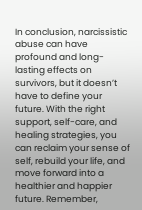In conclusion, narcissistic abuse can have profound and long-lasting effects on survivors, but it doesn’t have to define your future. With the right support, self-care, and healing strategies, you can reclaim your sense of self, rebuild your life, and move forward into a healthier and happier future. Remember,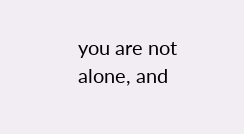you are not alone, and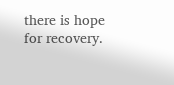there is hope for recovery.